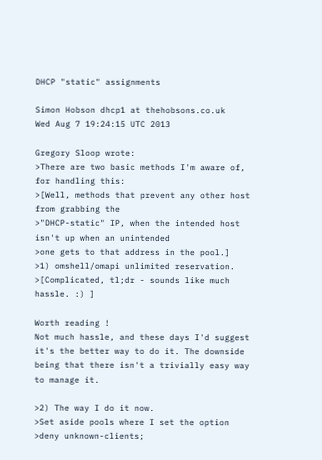DHCP "static" assignments

Simon Hobson dhcp1 at thehobsons.co.uk
Wed Aug 7 19:24:15 UTC 2013

Gregory Sloop wrote:
>There are two basic methods I'm aware of, for handling this:
>[Well, methods that prevent any other host from grabbing the
>"DHCP-static" IP, when the intended host isn't up when an unintended
>one gets to that address in the pool.]
>1) omshell/omapi unlimited reservation.
>[Complicated, tl;dr - sounds like much hassle. :) ]

Worth reading !
Not much hassle, and these days I'd suggest it's the better way to do it. The downside being that there isn't a trivially easy way to manage it.

>2) The way I do it now.
>Set aside pools where I set the option
>deny unknown-clients;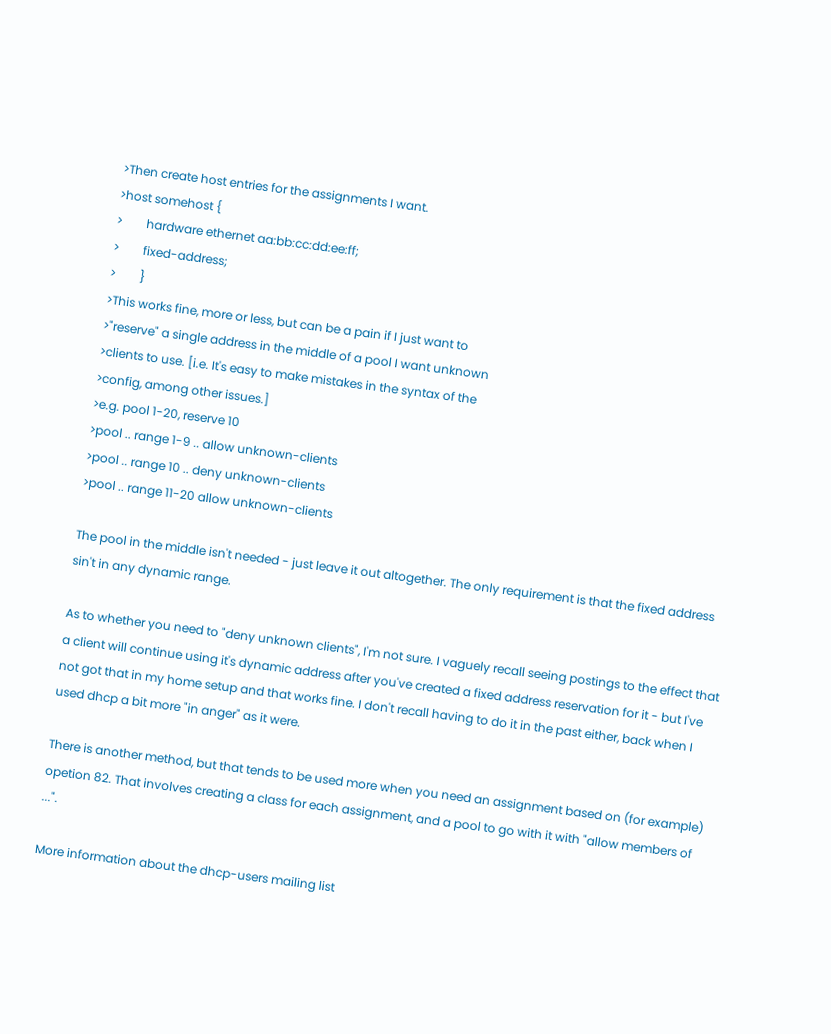>Then create host entries for the assignments I want.
>host somehost {
>        hardware ethernet aa:bb:cc:dd:ee:ff;
>        fixed-address;
>        }
>This works fine, more or less, but can be a pain if I just want to
>"reserve" a single address in the middle of a pool I want unknown
>clients to use. [i.e. It's easy to make mistakes in the syntax of the
>config, among other issues.]
>e.g. pool 1-20, reserve 10
>pool .. range 1-9 .. allow unknown-clients
>pool .. range 10 .. deny unknown-clients
>pool .. range 11-20 allow unknown-clients

The pool in the middle isn't needed - just leave it out altogether. The only requirement is that the fixed address sin't in any dynamic range.

As to whether you need to "deny unknown clients", I'm not sure. I vaguely recall seeing postings to the effect that a client will continue using it's dynamic address after you've created a fixed address reservation for it - but I've not got that in my home setup and that works fine. I don't recall having to do it in the past either, back when I used dhcp a bit more "in anger" as it were.

There is another method, but that tends to be used more when you need an assignment based on (for example) opetion 82. That involves creating a class for each assignment, and a pool to go with it with "allow members of ...".

More information about the dhcp-users mailing list